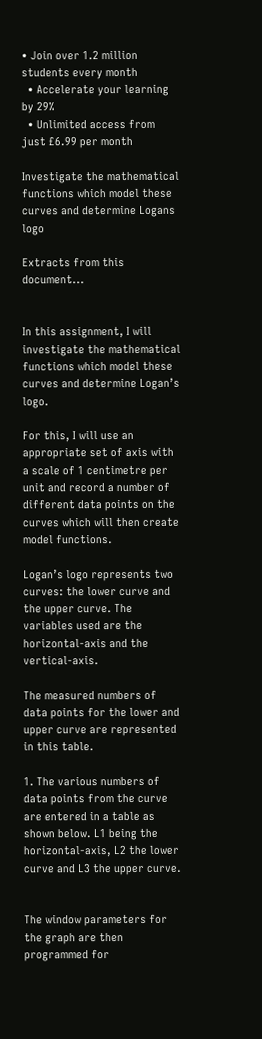• Join over 1.2 million students every month
  • Accelerate your learning by 29%
  • Unlimited access from just £6.99 per month

Investigate the mathematical functions which model these curves and determine Logans logo

Extracts from this document...


In this assignment, I will investigate the mathematical functions which model these curves and determine Logan’s logo.

For this, I will use an appropriate set of axis with a scale of 1 centimetre per unit and record a number of different data points on the curves which will then create model functions.

Logan’s logo represents two curves: the lower curve and the upper curve. The variables used are the horizontal-axis and the vertical-axis.

The measured numbers of data points for the lower and upper curve are represented in this table.

1. The various numbers of data points from the curve are entered in a table as shown below. L1 being the horizontal-axis, L2 the lower curve and L3 the upper curve.


The window parameters for the graph are then programmed for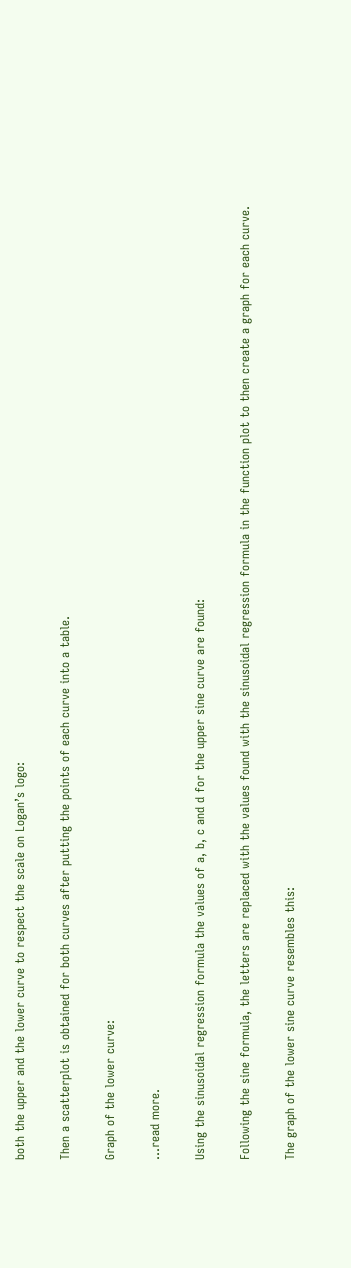both the upper and the lower curve to respect the scale on Logan’s logo:


Then a scatterplot is obtained for both curves after putting the points of each curve into a table.


Graph of the lower curve:


...read more.


Using the sinusoidal regression formula the values of a, b, c and d for the upper sine curve are found:


Following the sine formula, the letters are replaced with the values found with the sinusoidal regression formula in the function plot to then create a graph for each curve.


The graph of the lower sine curve resembles this: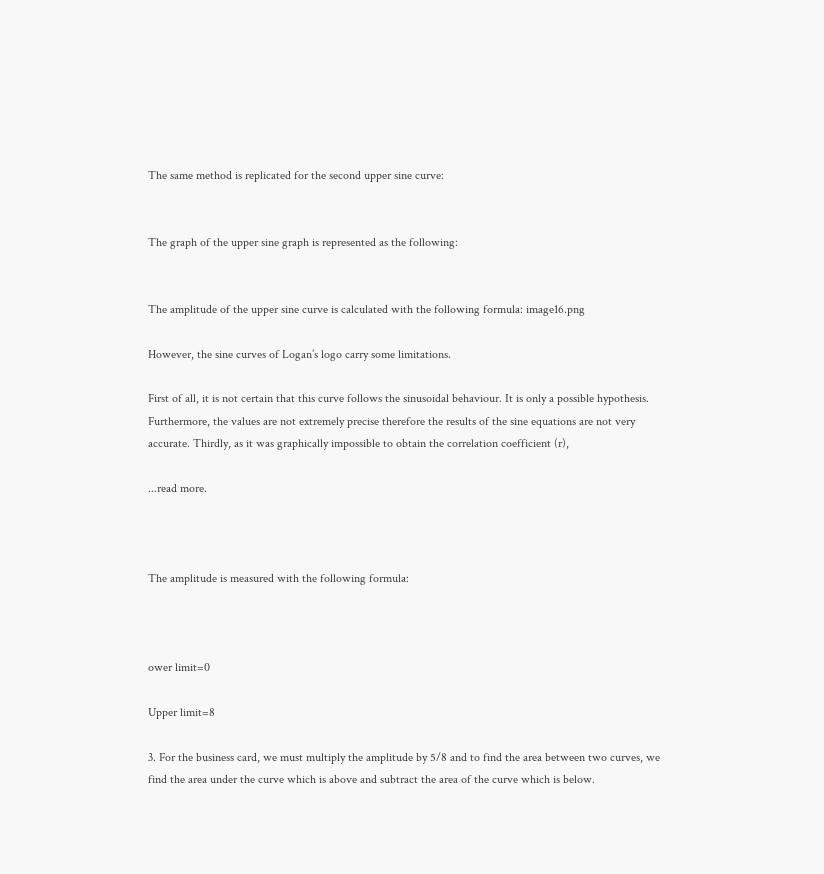The same method is replicated for the second upper sine curve:


The graph of the upper sine graph is represented as the following:


The amplitude of the upper sine curve is calculated with the following formula: image16.png

However, the sine curves of Logan’s logo carry some limitations.

First of all, it is not certain that this curve follows the sinusoidal behaviour. It is only a possible hypothesis. Furthermore, the values are not extremely precise therefore the results of the sine equations are not very accurate. Thirdly, as it was graphically impossible to obtain the correlation coefficient (r),

...read more.



The amplitude is measured with the following formula:



ower limit=0

Upper limit=8

3. For the business card, we must multiply the amplitude by 5/8 and to find the area between two curves, we find the area under the curve which is above and subtract the area of the curve which is below.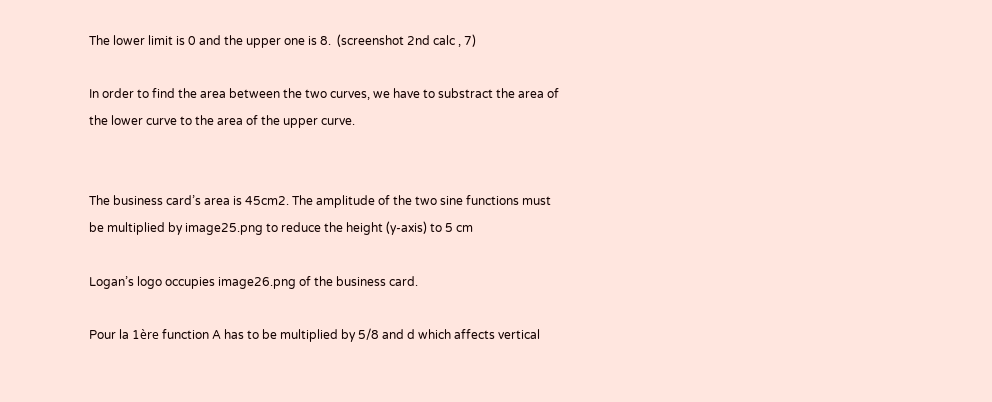The lower limit is 0 and the upper one is 8.  (screenshot 2nd calc , 7)

In order to find the area between the two curves, we have to substract the area of the lower curve to the area of the upper curve.


The business card’s area is 45cm2. The amplitude of the two sine functions must be multiplied by image25.png to reduce the height (y-axis) to 5 cm

Logan’s logo occupies image26.png of the business card.

Pour la 1ère function A has to be multiplied by 5/8 and d which affects vertical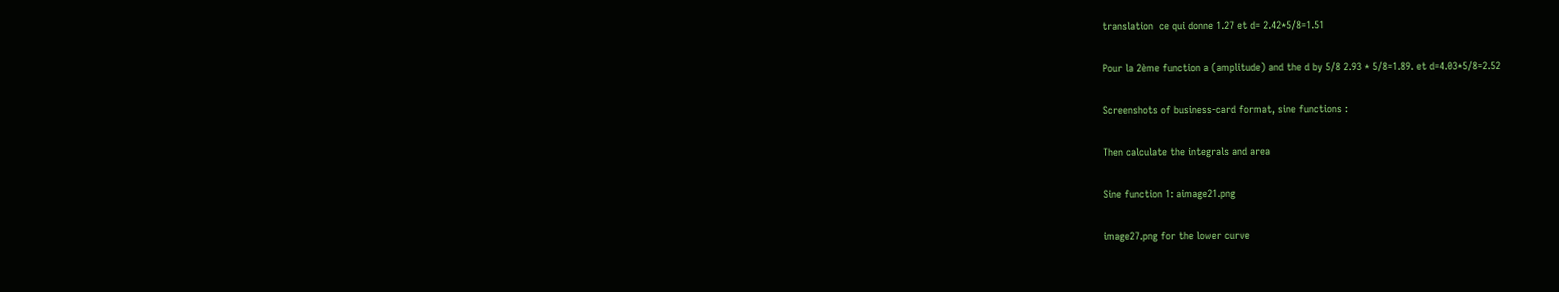translation  ce qui donne 1.27 et d= 2.42*5/8=1.51

Pour la 2ème function a (amplitude) and the d by 5/8 2.93 * 5/8=1.89. et d=4.03*5/8=2.52

Screenshots of business-card format, sine functions :

Then calculate the integrals and area

Sine function 1: aimage21.png

image27.png for the lower curve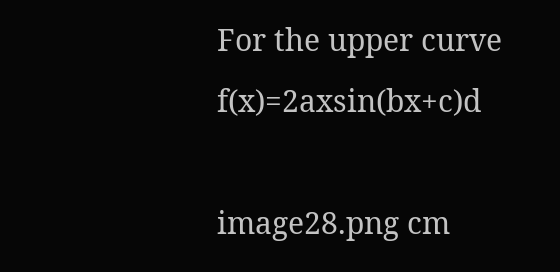For the upper curve f(x)=2axsin(bx+c)d

image28.png cm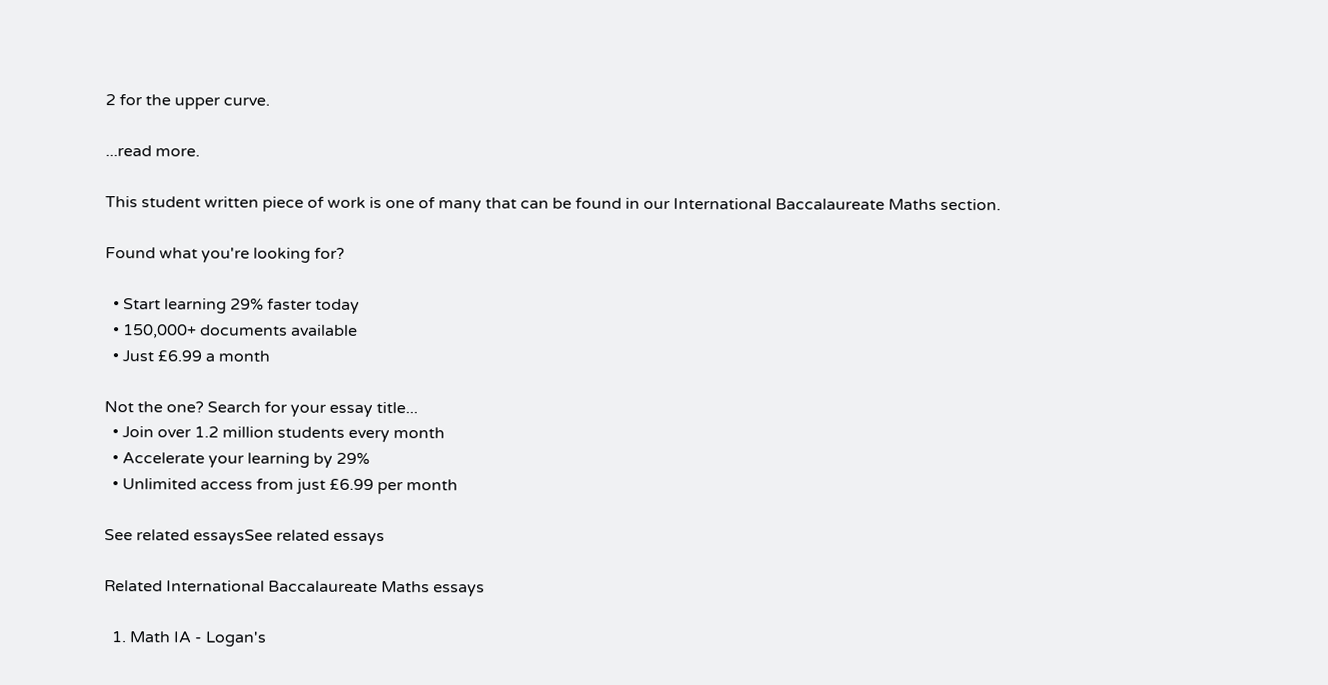2 for the upper curve.

...read more.

This student written piece of work is one of many that can be found in our International Baccalaureate Maths section.

Found what you're looking for?

  • Start learning 29% faster today
  • 150,000+ documents available
  • Just £6.99 a month

Not the one? Search for your essay title...
  • Join over 1.2 million students every month
  • Accelerate your learning by 29%
  • Unlimited access from just £6.99 per month

See related essaysSee related essays

Related International Baccalaureate Maths essays

  1. Math IA - Logan's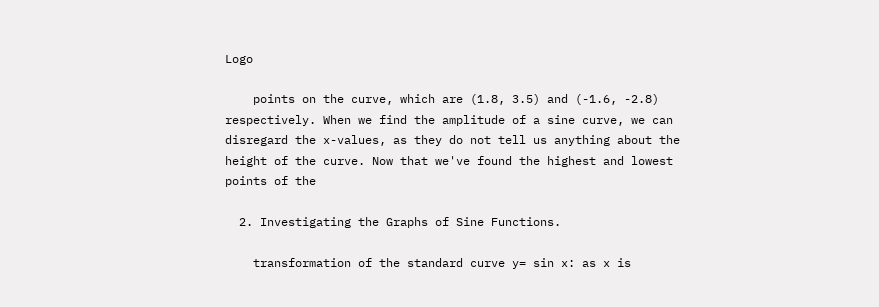Logo

    points on the curve, which are (1.8, 3.5) and (-1.6, -2.8) respectively. When we find the amplitude of a sine curve, we can disregard the x-values, as they do not tell us anything about the height of the curve. Now that we've found the highest and lowest points of the

  2. Investigating the Graphs of Sine Functions.

    transformation of the standard curve y= sin x: as x is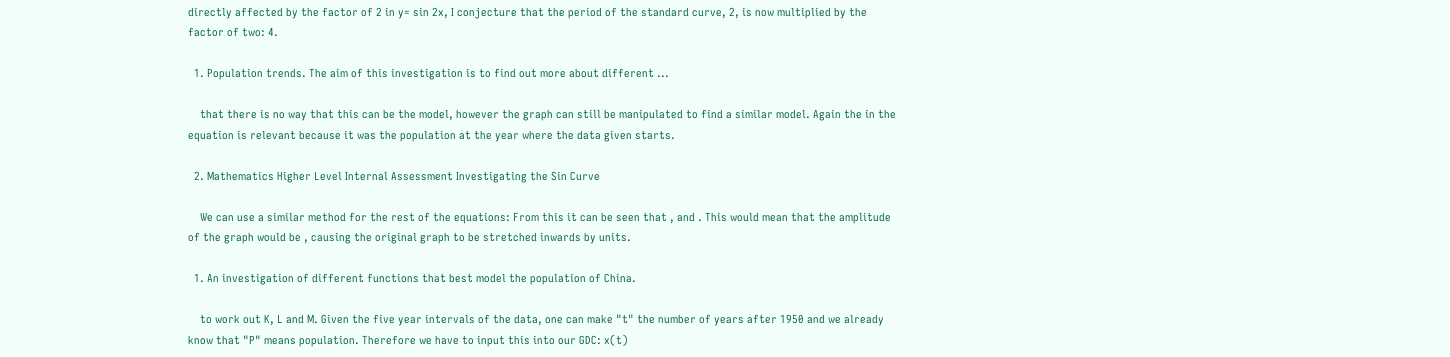directly affected by the factor of 2 in y= sin 2x, I conjecture that the period of the standard curve, 2, is now multiplied by the factor of two: 4.

  1. Population trends. The aim of this investigation is to find out more about different ...

    that there is no way that this can be the model, however the graph can still be manipulated to find a similar model. Again the in the equation is relevant because it was the population at the year where the data given starts.

  2. Mathematics Higher Level Internal Assessment Investigating the Sin Curve

    We can use a similar method for the rest of the equations: From this it can be seen that , and . This would mean that the amplitude of the graph would be , causing the original graph to be stretched inwards by units.

  1. An investigation of different functions that best model the population of China.

    to work out K, L and M. Given the five year intervals of the data, one can make "t" the number of years after 1950 and we already know that "P" means population. Therefore we have to input this into our GDC: x(t)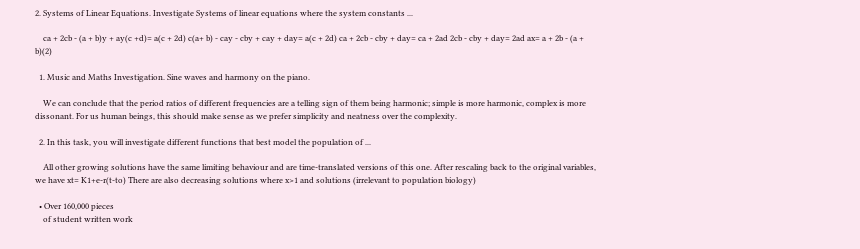2. Systems of Linear Equations. Investigate Systems of linear equations where the system constants ...

    ca + 2cb - (a + b)y + ay(c +d)= a(c + 2d) c(a+ b) - cay - cby + cay + day= a(c + 2d) ca + 2cb - cby + day= ca + 2ad 2cb - cby + day= 2ad ax= a + 2b - (a + b)(2)

  1. Music and Maths Investigation. Sine waves and harmony on the piano.

    We can conclude that the period ratios of different frequencies are a telling sign of them being harmonic; simple is more harmonic, complex is more dissonant. For us human beings, this should make sense as we prefer simplicity and neatness over the complexity.

  2. In this task, you will investigate different functions that best model the population of ...

    All other growing solutions have the same limiting behaviour and are time-translated versions of this one. After rescaling back to the original variables, we have xt= K1+e-r(t-to) There are also decreasing solutions where x>1 and solutions (irrelevant to population biology)

  • Over 160,000 pieces
    of student written work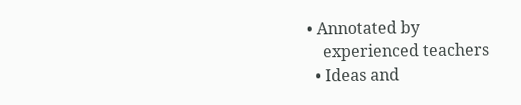• Annotated by
    experienced teachers
  • Ideas and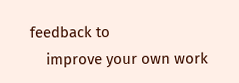feedback to
    improve your own work